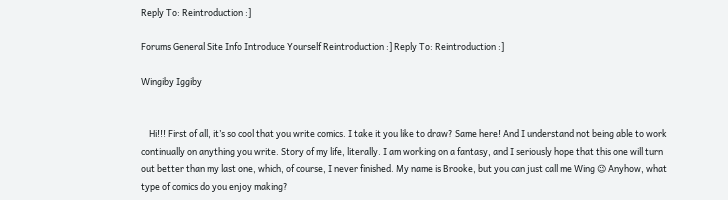Reply To: Reintroduction :]

Forums General Site Info Introduce Yourself Reintroduction :] Reply To: Reintroduction :]

Wingiby Iggiby


    Hi!!! First of all, it’s so cool that you write comics. I take it you like to draw? Same here! And I understand not being able to work continually on anything you write. Story of my life, literally. I am working on a fantasy, and I seriously hope that this one will turn out better than my last one, which, of course, I never finished. My name is Brooke, but you can just call me Wing 😉 Anyhow, what type of comics do you enjoy making?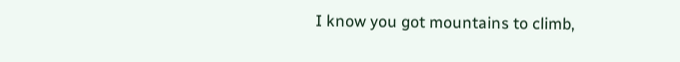I know you got mountains to climb,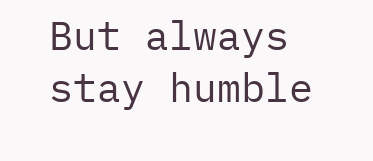But always stay humble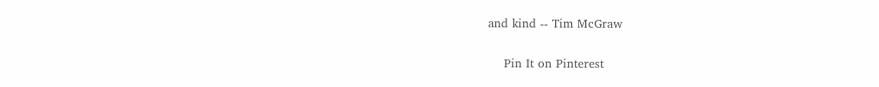and kind -- Tim McGraw

    Pin It on Pinterest